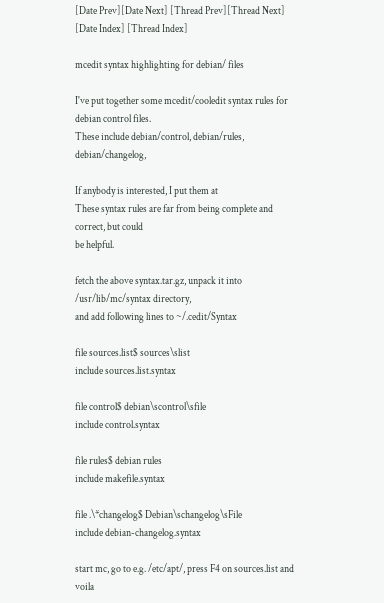[Date Prev][Date Next] [Thread Prev][Thread Next] [Date Index] [Thread Index]

mcedit syntax highlighting for debian/ files

I've put together some mcedit/cooledit syntax rules for debian control files.
These include debian/control, debian/rules, debian/changelog,

If anybody is interested, I put them at
These syntax rules are far from being complete and correct, but could
be helpful.

fetch the above syntax.tar.gz, unpack it into /usr/lib/mc/syntax directory,
and add following lines to ~/.cedit/Syntax

file sources.list$ sources\slist
include sources.list.syntax

file control$ debian\scontrol\sfile
include control.syntax

file rules$ debian rules
include makefile.syntax

file .\*changelog$ Debian\schangelog\sFile
include debian-changelog.syntax

start mc, go to e.g. /etc/apt/, press F4 on sources.list and voila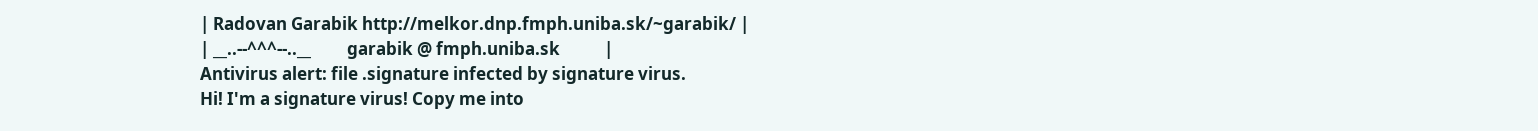| Radovan Garabik http://melkor.dnp.fmph.uniba.sk/~garabik/ |
| __..--^^^--..__         garabik @ fmph.uniba.sk           |
Antivirus alert: file .signature infected by signature virus.
Hi! I'm a signature virus! Copy me into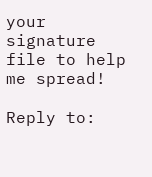your signature file to help me spread!

Reply to: